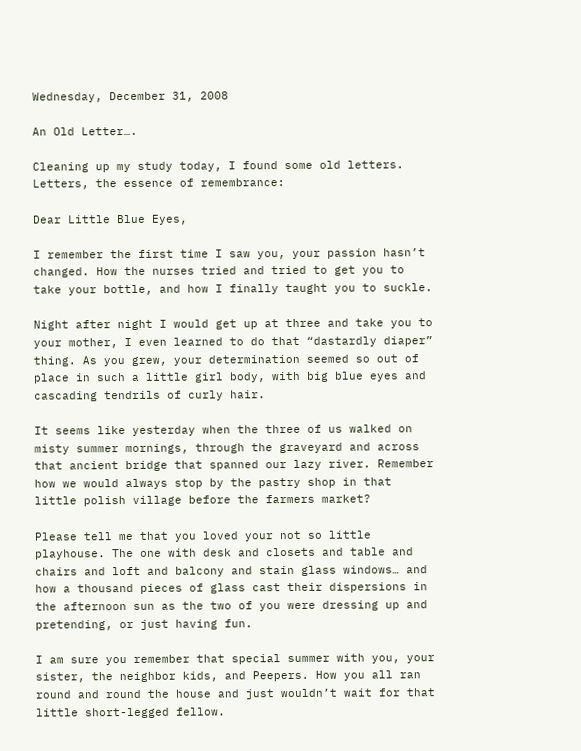Wednesday, December 31, 2008

An Old Letter….

Cleaning up my study today, I found some old letters. Letters, the essence of remembrance:

Dear Little Blue Eyes,

I remember the first time I saw you, your passion hasn’t changed. How the nurses tried and tried to get you to take your bottle, and how I finally taught you to suckle.

Night after night I would get up at three and take you to your mother, I even learned to do that “dastardly diaper” thing. As you grew, your determination seemed so out of place in such a little girl body, with big blue eyes and cascading tendrils of curly hair.

It seems like yesterday when the three of us walked on misty summer mornings, through the graveyard and across that ancient bridge that spanned our lazy river. Remember how we would always stop by the pastry shop in that little polish village before the farmers market?

Please tell me that you loved your not so little playhouse. The one with desk and closets and table and chairs and loft and balcony and stain glass windows… and how a thousand pieces of glass cast their dispersions in the afternoon sun as the two of you were dressing up and pretending, or just having fun.

I am sure you remember that special summer with you, your sister, the neighbor kids, and Peepers. How you all ran round and round the house and just wouldn’t wait for that little short-legged fellow.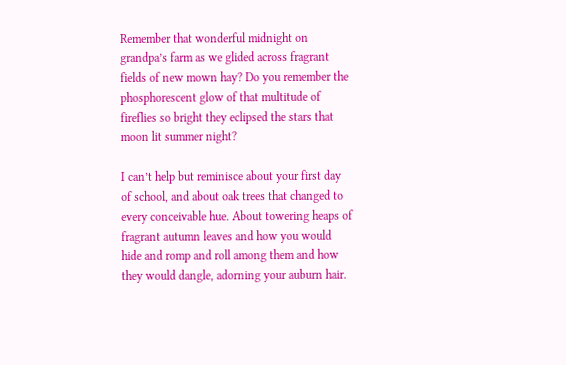Remember that wonderful midnight on grandpa’s farm as we glided across fragrant fields of new mown hay? Do you remember the phosphorescent glow of that multitude of fireflies so bright they eclipsed the stars that moon lit summer night?

I can’t help but reminisce about your first day of school, and about oak trees that changed to every conceivable hue. About towering heaps of fragrant autumn leaves and how you would hide and romp and roll among them and how they would dangle, adorning your auburn hair.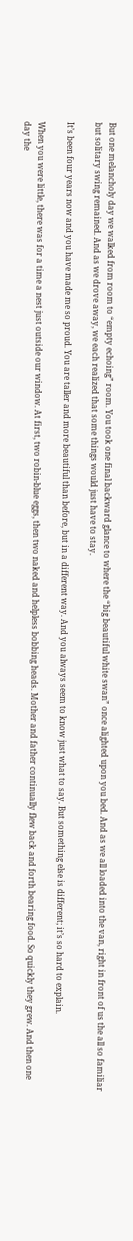But one melancholy day we walked from room to “empty echoing” room. You took one final backward glance to where the “big beautiful white swan” once alighted upon you bed. And as we all loaded into the van, right in front of us the all so familiar but solitary swing remained. And as we drove away, we each realized that some things would just have to stay.

It’s been four years now and you have made me so proud. You are taller and more beautiful than before, but in a different way. And you always seem to know just what to say. But something else is different; it’s so hard to explain.

When you were little, there was for a time a nest just outside our window. At first, two robin-blue eggs, then two naked and helpless bobbing heads. Mother and father continually flew back and forth bearing food. So quickly they grew. And then one day the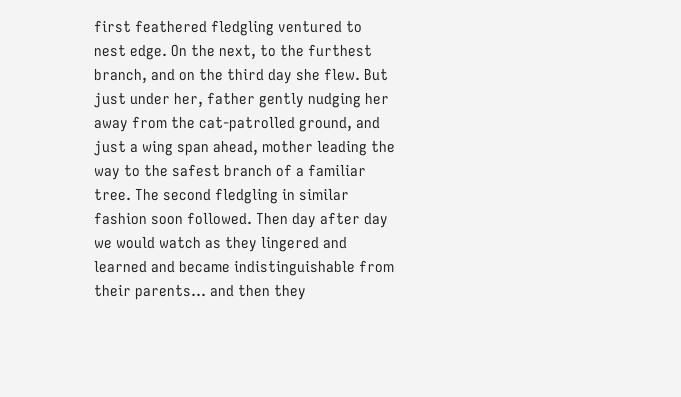first feathered fledgling ventured to nest edge. On the next, to the furthest branch, and on the third day she flew. But just under her, father gently nudging her away from the cat-patrolled ground, and just a wing span ahead, mother leading the way to the safest branch of a familiar tree. The second fledgling in similar fashion soon followed. Then day after day we would watch as they lingered and learned and became indistinguishable from their parents... and then they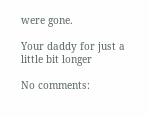were gone.

Your daddy for just a little bit longer

No comments: